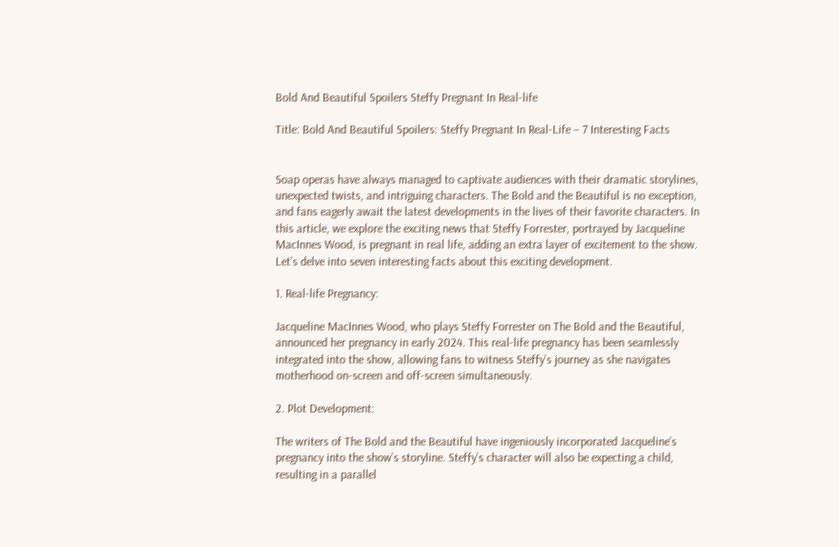Bold And Beautiful Spoilers Steffy Pregnant In Real-life

Title: Bold And Beautiful Spoilers: Steffy Pregnant In Real-Life – 7 Interesting Facts


Soap operas have always managed to captivate audiences with their dramatic storylines, unexpected twists, and intriguing characters. The Bold and the Beautiful is no exception, and fans eagerly await the latest developments in the lives of their favorite characters. In this article, we explore the exciting news that Steffy Forrester, portrayed by Jacqueline MacInnes Wood, is pregnant in real life, adding an extra layer of excitement to the show. Let’s delve into seven interesting facts about this exciting development.

1. Real-life Pregnancy:

Jacqueline MacInnes Wood, who plays Steffy Forrester on The Bold and the Beautiful, announced her pregnancy in early 2024. This real-life pregnancy has been seamlessly integrated into the show, allowing fans to witness Steffy’s journey as she navigates motherhood on-screen and off-screen simultaneously.

2. Plot Development:

The writers of The Bold and the Beautiful have ingeniously incorporated Jacqueline’s pregnancy into the show’s storyline. Steffy’s character will also be expecting a child, resulting in a parallel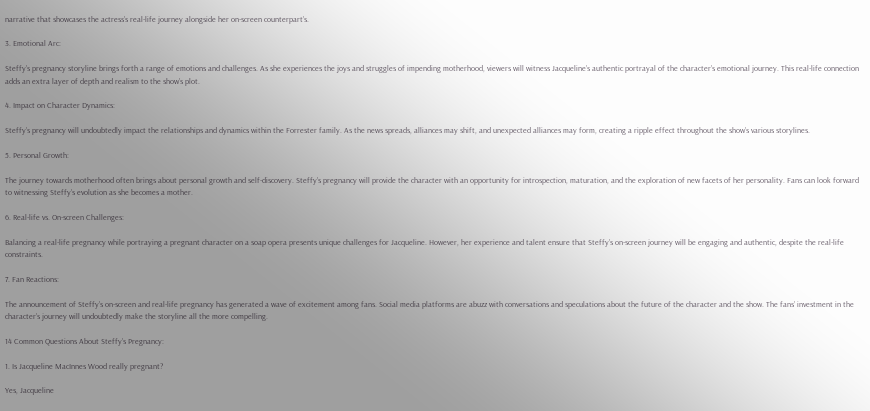narrative that showcases the actress’s real-life journey alongside her on-screen counterpart’s.

3. Emotional Arc:

Steffy’s pregnancy storyline brings forth a range of emotions and challenges. As she experiences the joys and struggles of impending motherhood, viewers will witness Jacqueline’s authentic portrayal of the character’s emotional journey. This real-life connection adds an extra layer of depth and realism to the show’s plot.

4. Impact on Character Dynamics:

Steffy’s pregnancy will undoubtedly impact the relationships and dynamics within the Forrester family. As the news spreads, alliances may shift, and unexpected alliances may form, creating a ripple effect throughout the show’s various storylines.

5. Personal Growth:

The journey towards motherhood often brings about personal growth and self-discovery. Steffy’s pregnancy will provide the character with an opportunity for introspection, maturation, and the exploration of new facets of her personality. Fans can look forward to witnessing Steffy’s evolution as she becomes a mother.

6. Real-life vs. On-screen Challenges:

Balancing a real-life pregnancy while portraying a pregnant character on a soap opera presents unique challenges for Jacqueline. However, her experience and talent ensure that Steffy’s on-screen journey will be engaging and authentic, despite the real-life constraints.

7. Fan Reactions:

The announcement of Steffy’s on-screen and real-life pregnancy has generated a wave of excitement among fans. Social media platforms are abuzz with conversations and speculations about the future of the character and the show. The fans’ investment in the character’s journey will undoubtedly make the storyline all the more compelling.

14 Common Questions About Steffy’s Pregnancy:

1. Is Jacqueline MacInnes Wood really pregnant?

Yes, Jacqueline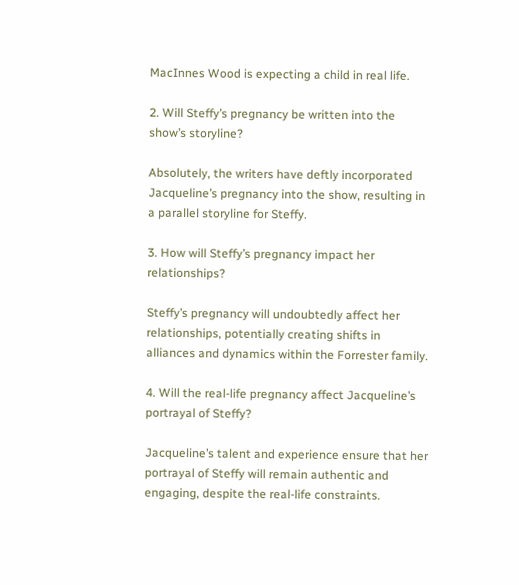MacInnes Wood is expecting a child in real life.

2. Will Steffy’s pregnancy be written into the show’s storyline?

Absolutely, the writers have deftly incorporated Jacqueline’s pregnancy into the show, resulting in a parallel storyline for Steffy.

3. How will Steffy’s pregnancy impact her relationships?

Steffy’s pregnancy will undoubtedly affect her relationships, potentially creating shifts in alliances and dynamics within the Forrester family.

4. Will the real-life pregnancy affect Jacqueline’s portrayal of Steffy?

Jacqueline’s talent and experience ensure that her portrayal of Steffy will remain authentic and engaging, despite the real-life constraints.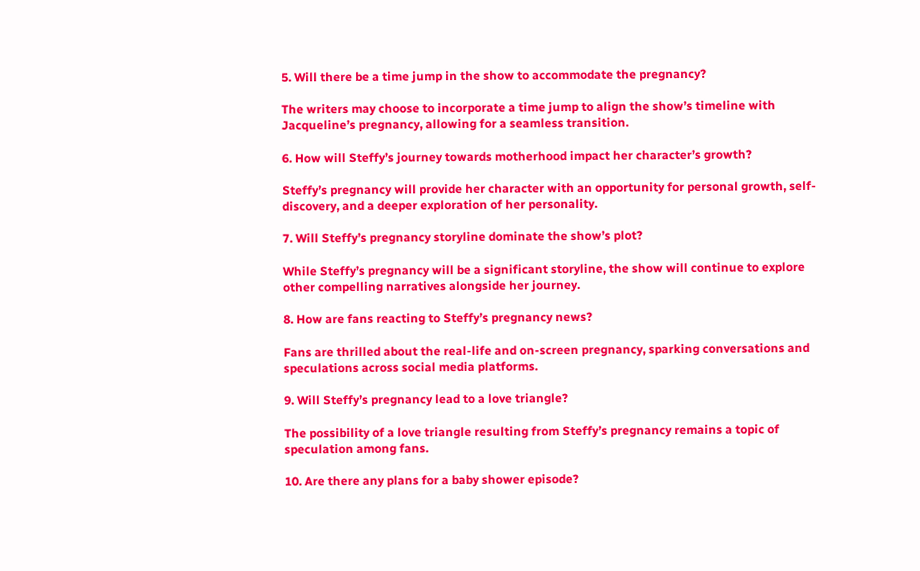5. Will there be a time jump in the show to accommodate the pregnancy?

The writers may choose to incorporate a time jump to align the show’s timeline with Jacqueline’s pregnancy, allowing for a seamless transition.

6. How will Steffy’s journey towards motherhood impact her character’s growth?

Steffy’s pregnancy will provide her character with an opportunity for personal growth, self-discovery, and a deeper exploration of her personality.

7. Will Steffy’s pregnancy storyline dominate the show’s plot?

While Steffy’s pregnancy will be a significant storyline, the show will continue to explore other compelling narratives alongside her journey.

8. How are fans reacting to Steffy’s pregnancy news?

Fans are thrilled about the real-life and on-screen pregnancy, sparking conversations and speculations across social media platforms.

9. Will Steffy’s pregnancy lead to a love triangle?

The possibility of a love triangle resulting from Steffy’s pregnancy remains a topic of speculation among fans.

10. Are there any plans for a baby shower episode?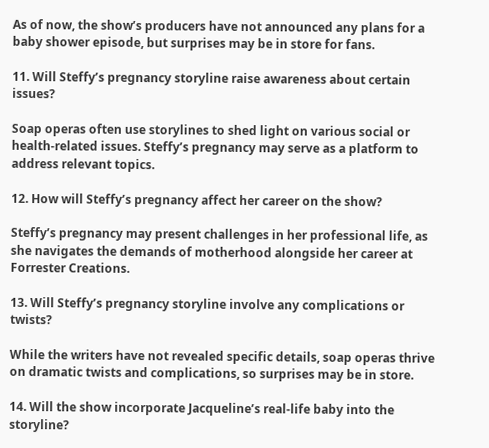As of now, the show’s producers have not announced any plans for a baby shower episode, but surprises may be in store for fans.

11. Will Steffy’s pregnancy storyline raise awareness about certain issues?

Soap operas often use storylines to shed light on various social or health-related issues. Steffy’s pregnancy may serve as a platform to address relevant topics.

12. How will Steffy’s pregnancy affect her career on the show?

Steffy’s pregnancy may present challenges in her professional life, as she navigates the demands of motherhood alongside her career at Forrester Creations.

13. Will Steffy’s pregnancy storyline involve any complications or twists?

While the writers have not revealed specific details, soap operas thrive on dramatic twists and complications, so surprises may be in store.

14. Will the show incorporate Jacqueline’s real-life baby into the storyline?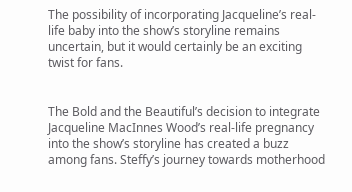The possibility of incorporating Jacqueline’s real-life baby into the show’s storyline remains uncertain, but it would certainly be an exciting twist for fans.


The Bold and the Beautiful’s decision to integrate Jacqueline MacInnes Wood’s real-life pregnancy into the show’s storyline has created a buzz among fans. Steffy’s journey towards motherhood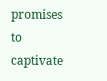promises to captivate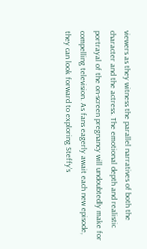viewers as they witness the parallel narratives of both the character and the actress. The emotional depth and realistic portrayal of the on-screen pregnancy will undoubtedly make for compelling television. As fans eagerly await each new episode, they can look forward to exploring Steffy’s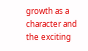growth as a character and the exciting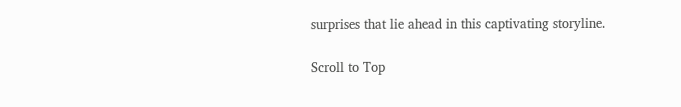surprises that lie ahead in this captivating storyline.

Scroll to Top